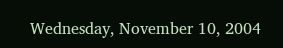Wednesday, November 10, 2004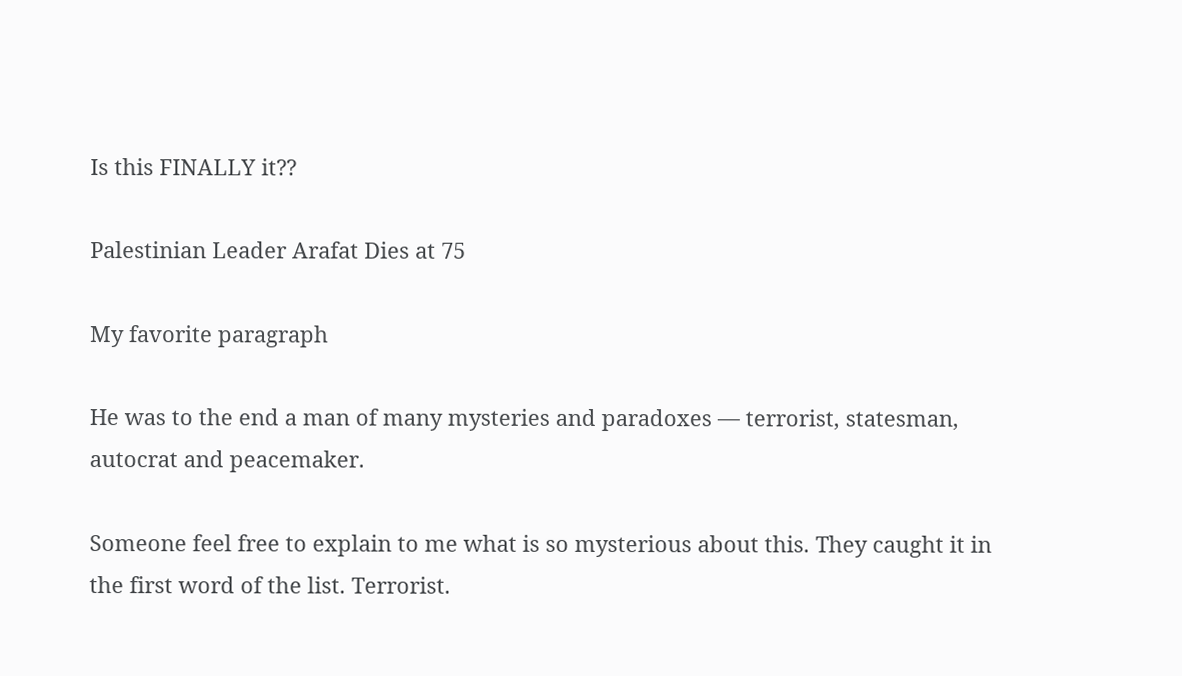Is this FINALLY it??

Palestinian Leader Arafat Dies at 75

My favorite paragraph

He was to the end a man of many mysteries and paradoxes — terrorist, statesman, autocrat and peacemaker.

Someone feel free to explain to me what is so mysterious about this. They caught it in the first word of the list. Terrorist.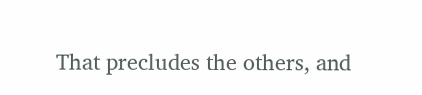That precludes the others, and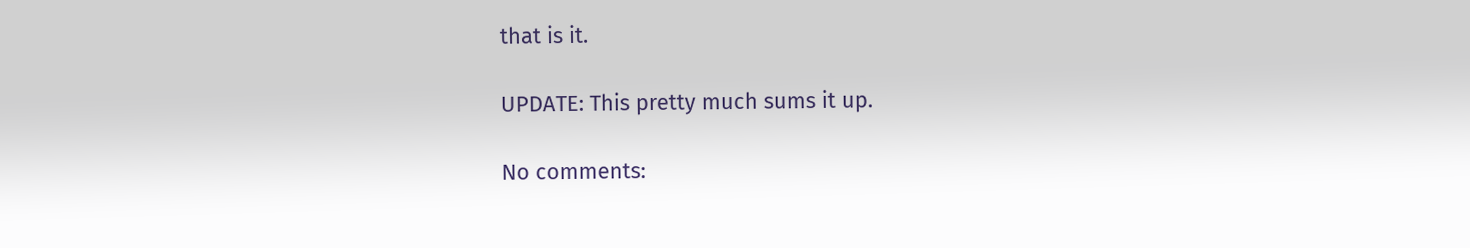that is it.

UPDATE: This pretty much sums it up.

No comments: